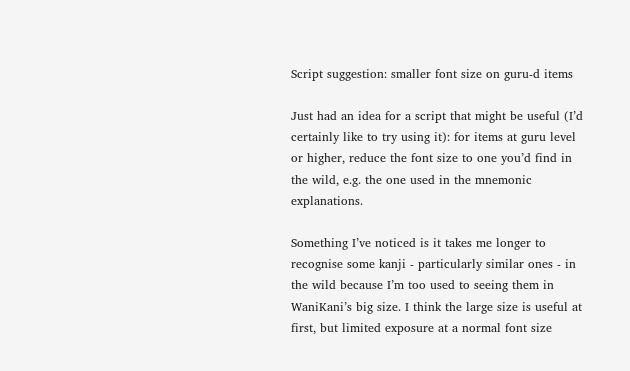Script suggestion: smaller font size on guru-d items

Just had an idea for a script that might be useful (I’d certainly like to try using it): for items at guru level or higher, reduce the font size to one you’d find in the wild, e.g. the one used in the mnemonic explanations.

Something I’ve noticed is it takes me longer to recognise some kanji - particularly similar ones - in the wild because I’m too used to seeing them in WaniKani’s big size. I think the large size is useful at first, but limited exposure at a normal font size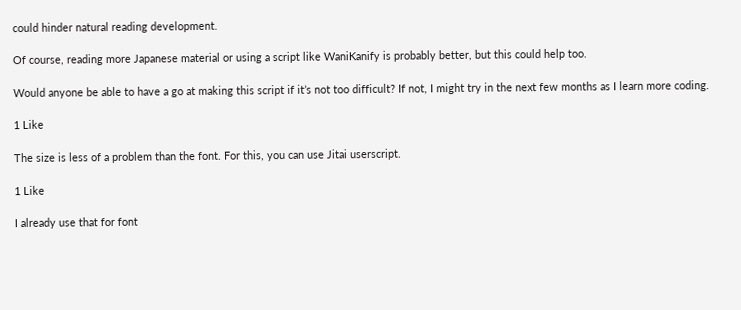could hinder natural reading development.

Of course, reading more Japanese material or using a script like WaniKanify is probably better, but this could help too.

Would anyone be able to have a go at making this script if it’s not too difficult? If not, I might try in the next few months as I learn more coding.

1 Like

The size is less of a problem than the font. For this, you can use Jitai userscript.

1 Like

I already use that for font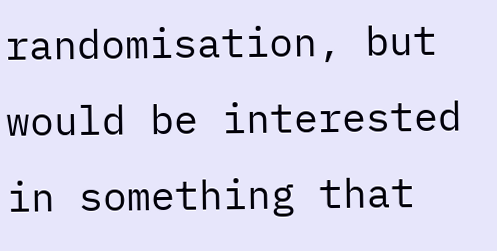randomisation, but would be interested in something that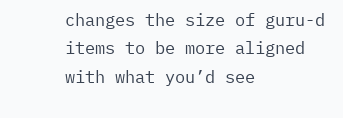changes the size of guru-d items to be more aligned with what you’d see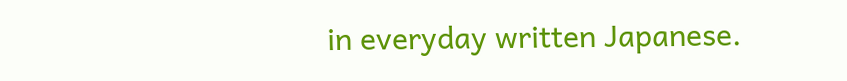in everyday written Japanese.